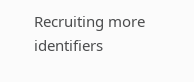Recruiting more identifiers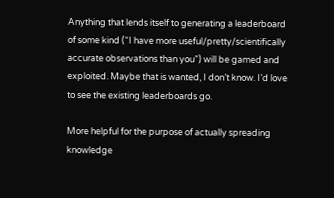Anything that lends itself to generating a leaderboard of some kind (“I have more useful/pretty/scientifically accurate observations than you”) will be gamed and exploited. Maybe that is wanted, I don’t know. I’d love to see the existing leaderboards go.

More helpful for the purpose of actually spreading knowledge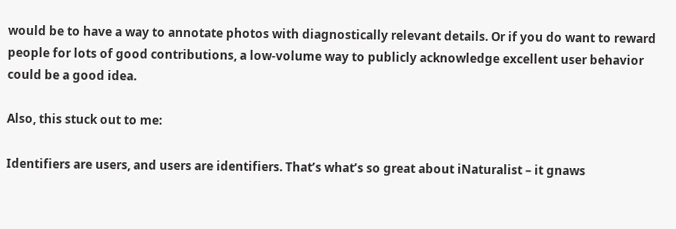would be to have a way to annotate photos with diagnostically relevant details. Or if you do want to reward people for lots of good contributions, a low-volume way to publicly acknowledge excellent user behavior could be a good idea.

Also, this stuck out to me:

Identifiers are users, and users are identifiers. That’s what’s so great about iNaturalist – it gnaws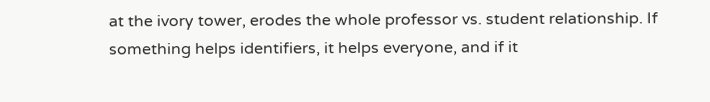at the ivory tower, erodes the whole professor vs. student relationship. If something helps identifiers, it helps everyone, and if it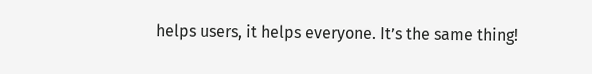helps users, it helps everyone. It’s the same thing!